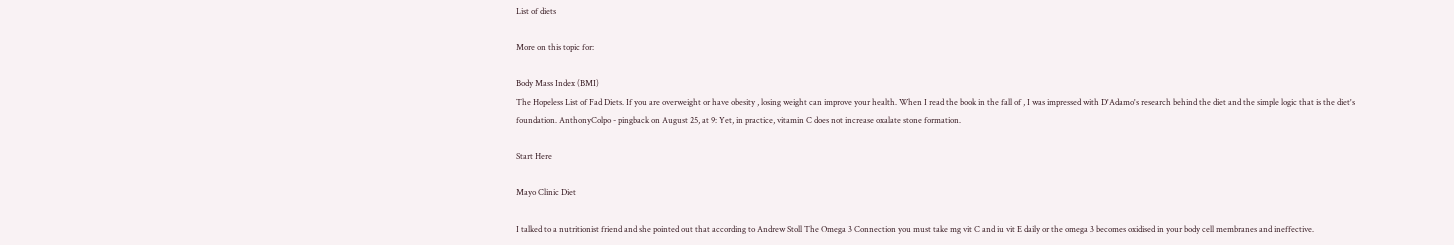List of diets

More on this topic for:

Body Mass Index (BMI)
The Hopeless List of Fad Diets. If you are overweight or have obesity , losing weight can improve your health. When I read the book in the fall of , I was impressed with D'Adamo's research behind the diet and the simple logic that is the diet's foundation. AnthonyColpo - pingback on August 25, at 9: Yet, in practice, vitamin C does not increase oxalate stone formation.

Start Here

Mayo Clinic Diet

I talked to a nutritionist friend and she pointed out that according to Andrew Stoll The Omega 3 Connection you must take mg vit C and iu vit E daily or the omega 3 becomes oxidised in your body cell membranes and ineffective.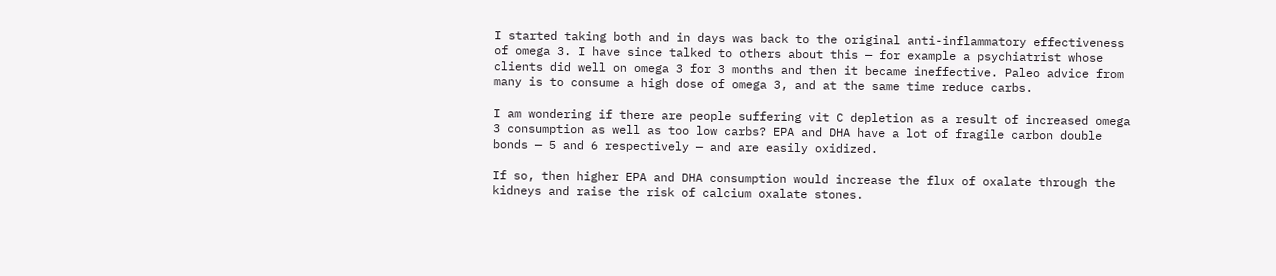I started taking both and in days was back to the original anti-inflammatory effectiveness of omega 3. I have since talked to others about this — for example a psychiatrist whose clients did well on omega 3 for 3 months and then it became ineffective. Paleo advice from many is to consume a high dose of omega 3, and at the same time reduce carbs.

I am wondering if there are people suffering vit C depletion as a result of increased omega 3 consumption as well as too low carbs? EPA and DHA have a lot of fragile carbon double bonds — 5 and 6 respectively — and are easily oxidized.

If so, then higher EPA and DHA consumption would increase the flux of oxalate through the kidneys and raise the risk of calcium oxalate stones.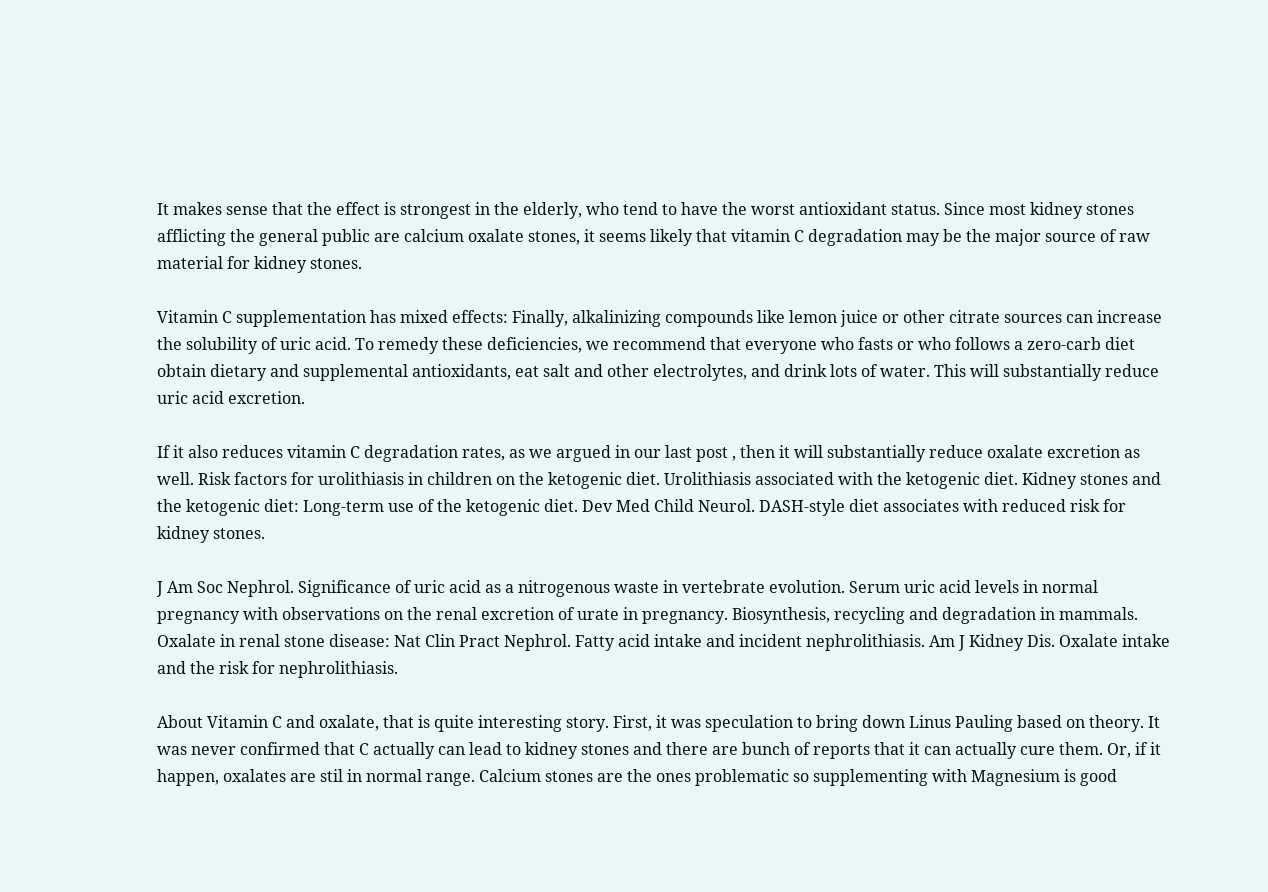It makes sense that the effect is strongest in the elderly, who tend to have the worst antioxidant status. Since most kidney stones afflicting the general public are calcium oxalate stones, it seems likely that vitamin C degradation may be the major source of raw material for kidney stones.

Vitamin C supplementation has mixed effects: Finally, alkalinizing compounds like lemon juice or other citrate sources can increase the solubility of uric acid. To remedy these deficiencies, we recommend that everyone who fasts or who follows a zero-carb diet obtain dietary and supplemental antioxidants, eat salt and other electrolytes, and drink lots of water. This will substantially reduce uric acid excretion.

If it also reduces vitamin C degradation rates, as we argued in our last post , then it will substantially reduce oxalate excretion as well. Risk factors for urolithiasis in children on the ketogenic diet. Urolithiasis associated with the ketogenic diet. Kidney stones and the ketogenic diet: Long-term use of the ketogenic diet. Dev Med Child Neurol. DASH-style diet associates with reduced risk for kidney stones.

J Am Soc Nephrol. Significance of uric acid as a nitrogenous waste in vertebrate evolution. Serum uric acid levels in normal pregnancy with observations on the renal excretion of urate in pregnancy. Biosynthesis, recycling and degradation in mammals. Oxalate in renal stone disease: Nat Clin Pract Nephrol. Fatty acid intake and incident nephrolithiasis. Am J Kidney Dis. Oxalate intake and the risk for nephrolithiasis.

About Vitamin C and oxalate, that is quite interesting story. First, it was speculation to bring down Linus Pauling based on theory. It was never confirmed that C actually can lead to kidney stones and there are bunch of reports that it can actually cure them. Or, if it happen, oxalates are stil in normal range. Calcium stones are the ones problematic so supplementing with Magnesium is good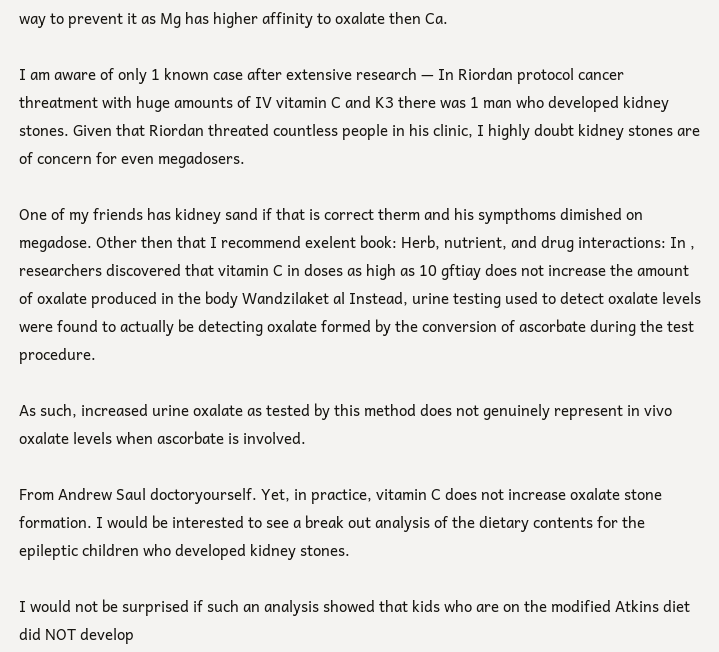way to prevent it as Mg has higher affinity to oxalate then Ca.

I am aware of only 1 known case after extensive research — In Riordan protocol cancer threatment with huge amounts of IV vitamin C and K3 there was 1 man who developed kidney stones. Given that Riordan threated countless people in his clinic, I highly doubt kidney stones are of concern for even megadosers.

One of my friends has kidney sand if that is correct therm and his sympthoms dimished on megadose. Other then that I recommend exelent book: Herb, nutrient, and drug interactions: In , researchers discovered that vitamin C in doses as high as 10 gftiay does not increase the amount of oxalate produced in the body Wandzilaket al Instead, urine testing used to detect oxalate levels were found to actually be detecting oxalate formed by the conversion of ascorbate during the test procedure.

As such, increased urine oxalate as tested by this method does not genuinely represent in vivo oxalate levels when ascorbate is involved.

From Andrew Saul doctoryourself. Yet, in practice, vitamin C does not increase oxalate stone formation. I would be interested to see a break out analysis of the dietary contents for the epileptic children who developed kidney stones.

I would not be surprised if such an analysis showed that kids who are on the modified Atkins diet did NOT develop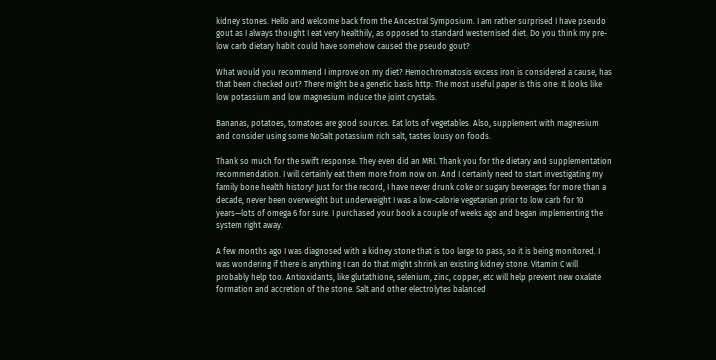kidney stones. Hello and welcome back from the Ancestral Symposium. I am rather surprised I have pseudo gout as I always thought I eat very healthily, as opposed to standard westernised diet. Do you think my pre-low carb dietary habit could have somehow caused the pseudo gout?

What would you recommend I improve on my diet? Hemochromatosis excess iron is considered a cause, has that been checked out? There might be a genetic basis http: The most useful paper is this one: It looks like low potassium and low magnesium induce the joint crystals.

Bananas, potatoes, tomatoes are good sources. Eat lots of vegetables. Also, supplement with magnesium and consider using some NoSalt potassium rich salt, tastes lousy on foods.

Thank so much for the swift response. They even did an MRI. Thank you for the dietary and supplementation recommendation. I will certainly eat them more from now on. And I certainly need to start investigating my family bone health history! Just for the record, I have never drunk coke or sugary beverages for more than a decade, never been overweight but underweight I was a low-calorie vegetarian prior to low carb for 10 years—lots of omega 6 for sure. I purchased your book a couple of weeks ago and began implementing the system right away.

A few months ago I was diagnosed with a kidney stone that is too large to pass, so it is being monitored. I was wondering if there is anything I can do that might shrink an existing kidney stone. Vitamin C will probably help too. Antioxidants, like glutathione, selenium, zinc, copper, etc will help prevent new oxalate formation and accretion of the stone. Salt and other electrolytes balanced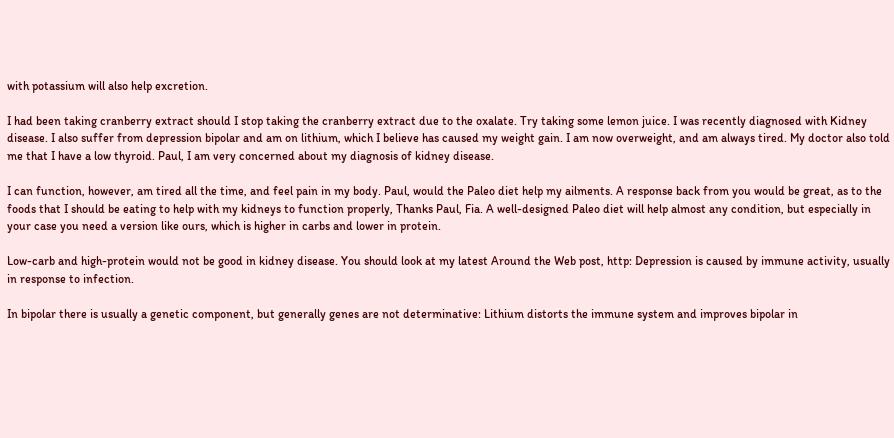with potassium will also help excretion.

I had been taking cranberry extract should I stop taking the cranberry extract due to the oxalate. Try taking some lemon juice. I was recently diagnosed with Kidney disease. I also suffer from depression bipolar and am on lithium, which I believe has caused my weight gain. I am now overweight, and am always tired. My doctor also told me that I have a low thyroid. Paul, I am very concerned about my diagnosis of kidney disease.

I can function, however, am tired all the time, and feel pain in my body. Paul, would the Paleo diet help my ailments. A response back from you would be great, as to the foods that I should be eating to help with my kidneys to function properly, Thanks Paul, Fia. A well-designed Paleo diet will help almost any condition, but especially in your case you need a version like ours, which is higher in carbs and lower in protein.

Low-carb and high-protein would not be good in kidney disease. You should look at my latest Around the Web post, http: Depression is caused by immune activity, usually in response to infection.

In bipolar there is usually a genetic component, but generally genes are not determinative: Lithium distorts the immune system and improves bipolar in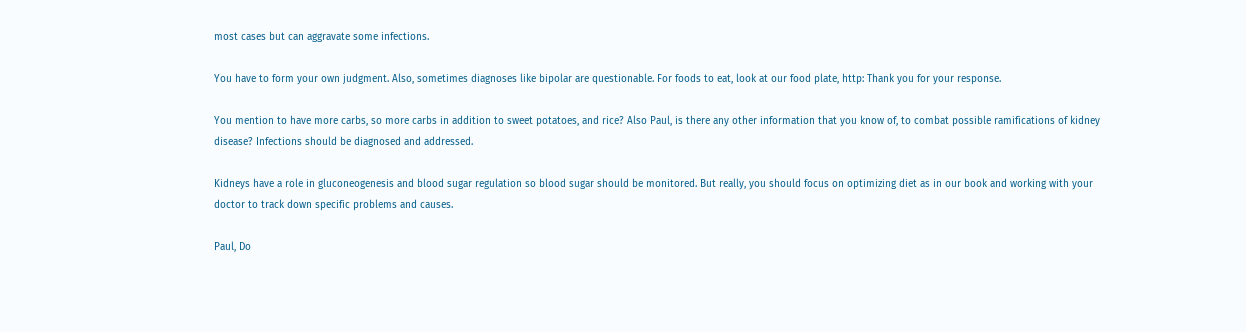most cases but can aggravate some infections.

You have to form your own judgment. Also, sometimes diagnoses like bipolar are questionable. For foods to eat, look at our food plate, http: Thank you for your response.

You mention to have more carbs, so more carbs in addition to sweet potatoes, and rice? Also Paul, is there any other information that you know of, to combat possible ramifications of kidney disease? Infections should be diagnosed and addressed.

Kidneys have a role in gluconeogenesis and blood sugar regulation so blood sugar should be monitored. But really, you should focus on optimizing diet as in our book and working with your doctor to track down specific problems and causes.

Paul, Do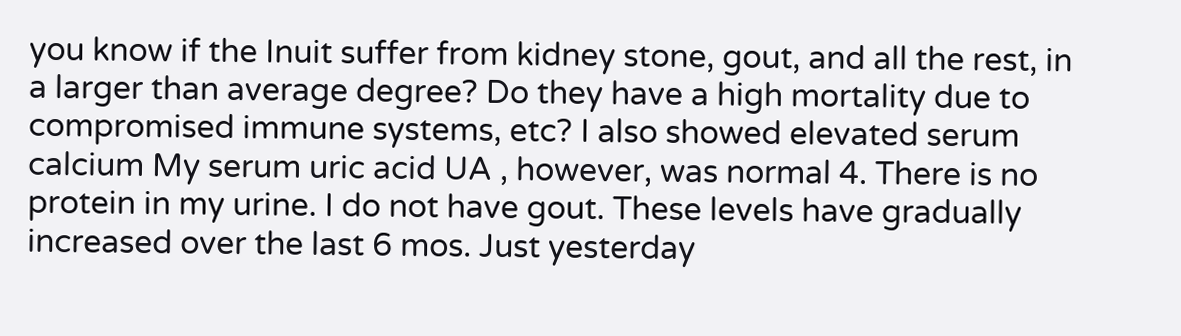you know if the Inuit suffer from kidney stone, gout, and all the rest, in a larger than average degree? Do they have a high mortality due to compromised immune systems, etc? I also showed elevated serum calcium My serum uric acid UA , however, was normal 4. There is no protein in my urine. I do not have gout. These levels have gradually increased over the last 6 mos. Just yesterday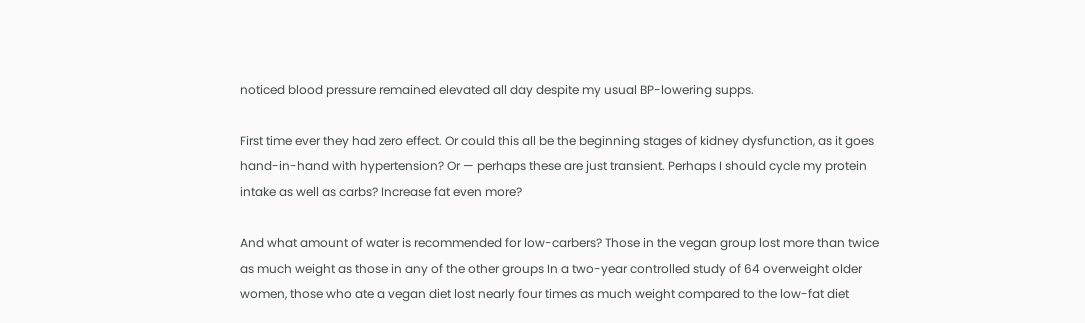noticed blood pressure remained elevated all day despite my usual BP-lowering supps.

First time ever they had zero effect. Or could this all be the beginning stages of kidney dysfunction, as it goes hand-in-hand with hypertension? Or — perhaps these are just transient. Perhaps I should cycle my protein intake as well as carbs? Increase fat even more?

And what amount of water is recommended for low-carbers? Those in the vegan group lost more than twice as much weight as those in any of the other groups In a two-year controlled study of 64 overweight older women, those who ate a vegan diet lost nearly four times as much weight compared to the low-fat diet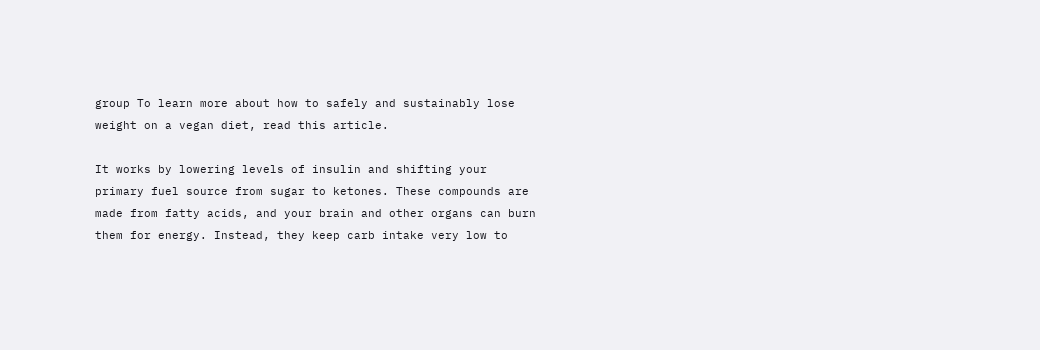group To learn more about how to safely and sustainably lose weight on a vegan diet, read this article.

It works by lowering levels of insulin and shifting your primary fuel source from sugar to ketones. These compounds are made from fatty acids, and your brain and other organs can burn them for energy. Instead, they keep carb intake very low to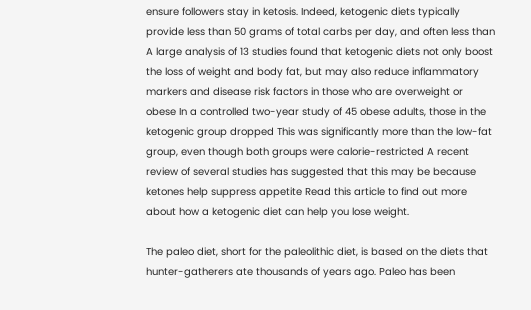ensure followers stay in ketosis. Indeed, ketogenic diets typically provide less than 50 grams of total carbs per day, and often less than A large analysis of 13 studies found that ketogenic diets not only boost the loss of weight and body fat, but may also reduce inflammatory markers and disease risk factors in those who are overweight or obese In a controlled two-year study of 45 obese adults, those in the ketogenic group dropped This was significantly more than the low-fat group, even though both groups were calorie-restricted A recent review of several studies has suggested that this may be because ketones help suppress appetite Read this article to find out more about how a ketogenic diet can help you lose weight.

The paleo diet, short for the paleolithic diet, is based on the diets that hunter-gatherers ate thousands of years ago. Paleo has been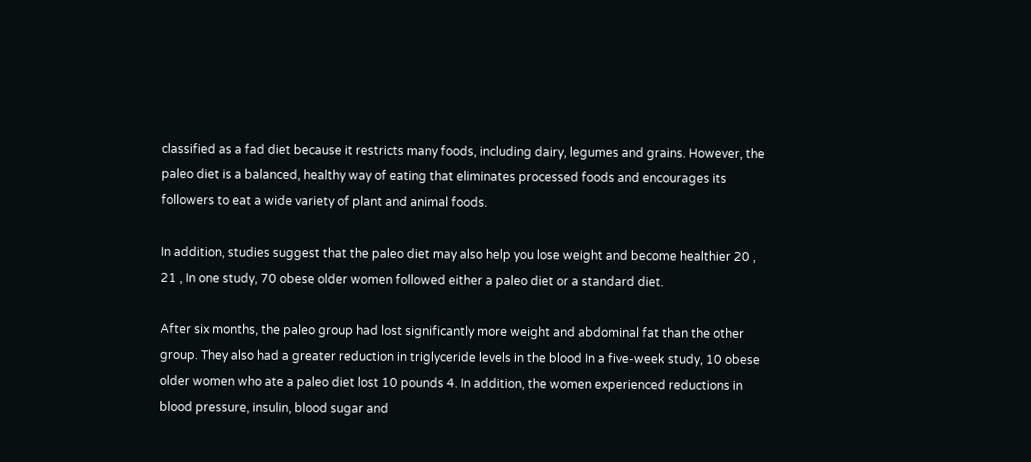classified as a fad diet because it restricts many foods, including dairy, legumes and grains. However, the paleo diet is a balanced, healthy way of eating that eliminates processed foods and encourages its followers to eat a wide variety of plant and animal foods.

In addition, studies suggest that the paleo diet may also help you lose weight and become healthier 20 , 21 , In one study, 70 obese older women followed either a paleo diet or a standard diet.

After six months, the paleo group had lost significantly more weight and abdominal fat than the other group. They also had a greater reduction in triglyceride levels in the blood In a five-week study, 10 obese older women who ate a paleo diet lost 10 pounds 4. In addition, the women experienced reductions in blood pressure, insulin, blood sugar and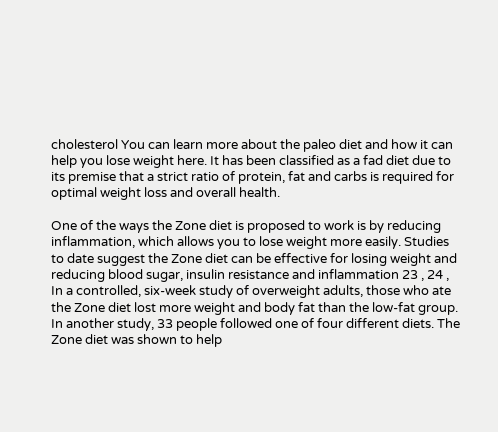cholesterol You can learn more about the paleo diet and how it can help you lose weight here. It has been classified as a fad diet due to its premise that a strict ratio of protein, fat and carbs is required for optimal weight loss and overall health.

One of the ways the Zone diet is proposed to work is by reducing inflammation, which allows you to lose weight more easily. Studies to date suggest the Zone diet can be effective for losing weight and reducing blood sugar, insulin resistance and inflammation 23 , 24 , In a controlled, six-week study of overweight adults, those who ate the Zone diet lost more weight and body fat than the low-fat group. In another study, 33 people followed one of four different diets. The Zone diet was shown to help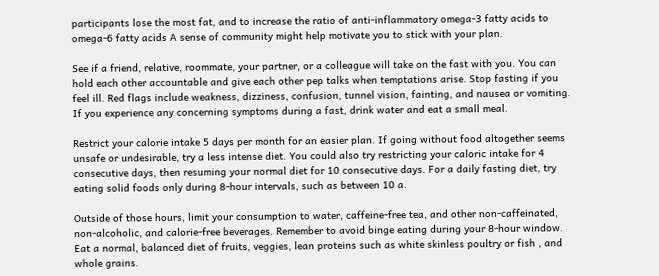participants lose the most fat, and to increase the ratio of anti-inflammatory omega-3 fatty acids to omega-6 fatty acids A sense of community might help motivate you to stick with your plan.

See if a friend, relative, roommate, your partner, or a colleague will take on the fast with you. You can hold each other accountable and give each other pep talks when temptations arise. Stop fasting if you feel ill. Red flags include weakness, dizziness, confusion, tunnel vision, fainting, and nausea or vomiting. If you experience any concerning symptoms during a fast, drink water and eat a small meal.

Restrict your calorie intake 5 days per month for an easier plan. If going without food altogether seems unsafe or undesirable, try a less intense diet. You could also try restricting your caloric intake for 4 consecutive days, then resuming your normal diet for 10 consecutive days. For a daily fasting diet, try eating solid foods only during 8-hour intervals, such as between 10 a.

Outside of those hours, limit your consumption to water, caffeine-free tea, and other non-caffeinated, non-alcoholic, and calorie-free beverages. Remember to avoid binge eating during your 8-hour window. Eat a normal, balanced diet of fruits, veggies, lean proteins such as white skinless poultry or fish , and whole grains.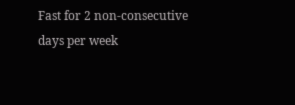Fast for 2 non-consecutive days per week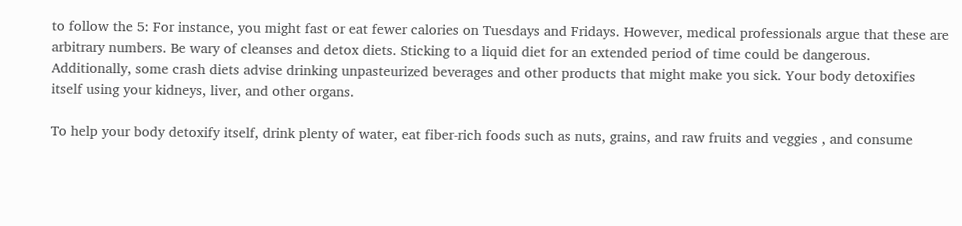to follow the 5: For instance, you might fast or eat fewer calories on Tuesdays and Fridays. However, medical professionals argue that these are arbitrary numbers. Be wary of cleanses and detox diets. Sticking to a liquid diet for an extended period of time could be dangerous. Additionally, some crash diets advise drinking unpasteurized beverages and other products that might make you sick. Your body detoxifies itself using your kidneys, liver, and other organs.

To help your body detoxify itself, drink plenty of water, eat fiber-rich foods such as nuts, grains, and raw fruits and veggies , and consume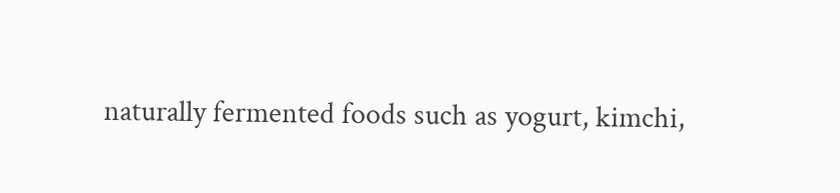naturally fermented foods such as yogurt, kimchi,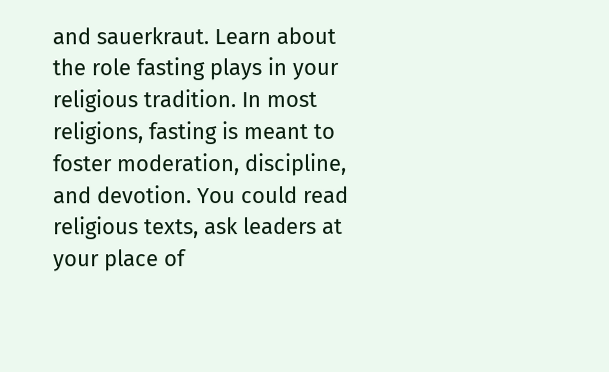and sauerkraut. Learn about the role fasting plays in your religious tradition. In most religions, fasting is meant to foster moderation, discipline, and devotion. You could read religious texts, ask leaders at your place of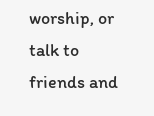worship, or talk to friends and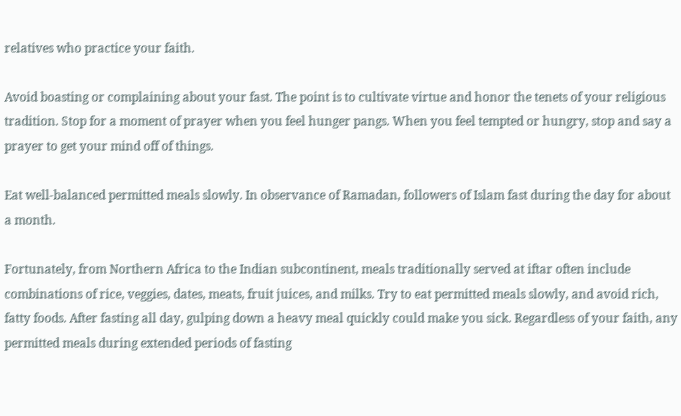relatives who practice your faith.

Avoid boasting or complaining about your fast. The point is to cultivate virtue and honor the tenets of your religious tradition. Stop for a moment of prayer when you feel hunger pangs. When you feel tempted or hungry, stop and say a prayer to get your mind off of things.

Eat well-balanced permitted meals slowly. In observance of Ramadan, followers of Islam fast during the day for about a month.

Fortunately, from Northern Africa to the Indian subcontinent, meals traditionally served at iftar often include combinations of rice, veggies, dates, meats, fruit juices, and milks. Try to eat permitted meals slowly, and avoid rich, fatty foods. After fasting all day, gulping down a heavy meal quickly could make you sick. Regardless of your faith, any permitted meals during extended periods of fasting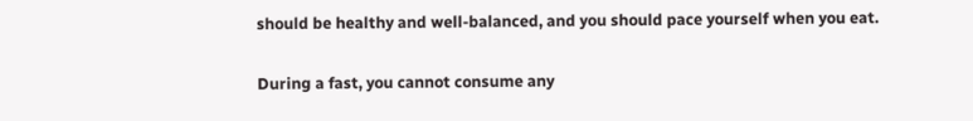should be healthy and well-balanced, and you should pace yourself when you eat.

During a fast, you cannot consume any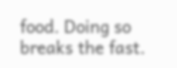food. Doing so breaks the fast.